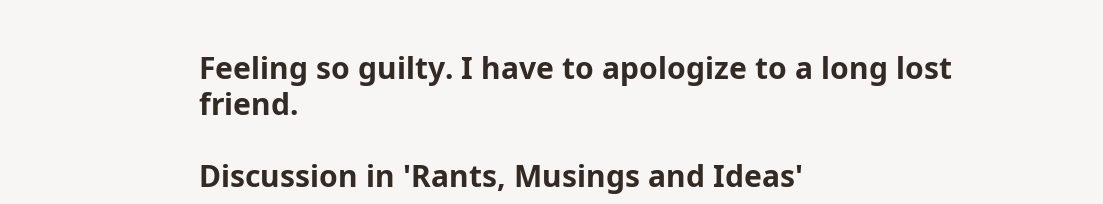Feeling so guilty. I have to apologize to a long lost friend.

Discussion in 'Rants, Musings and Ideas'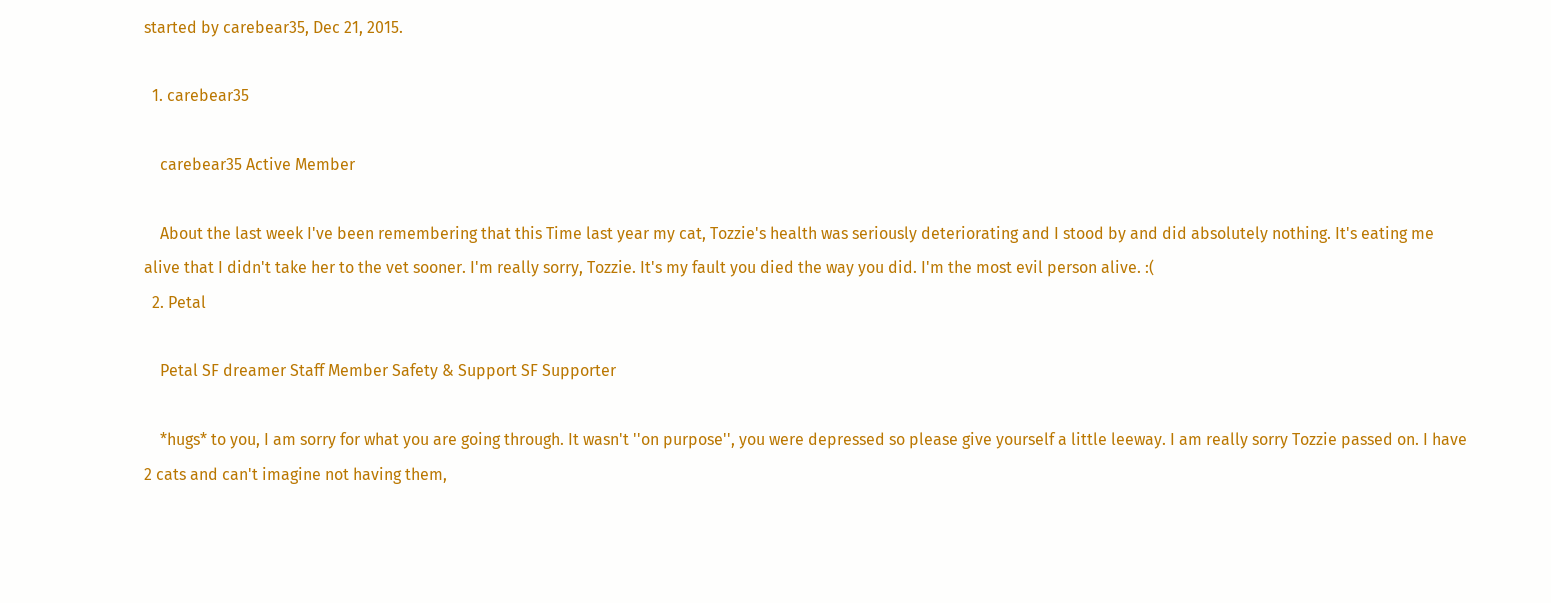started by carebear35, Dec 21, 2015.

  1. carebear35

    carebear35 Active Member

    About the last week I've been remembering that this Time last year my cat, Tozzie's health was seriously deteriorating and I stood by and did absolutely nothing. It's eating me alive that I didn't take her to the vet sooner. I'm really sorry, Tozzie. It's my fault you died the way you did. I'm the most evil person alive. :(
  2. Petal

    Petal SF dreamer Staff Member Safety & Support SF Supporter

    *hugs* to you, I am sorry for what you are going through. It wasn't ''on purpose'', you were depressed so please give yourself a little leeway. I am really sorry Tozzie passed on. I have 2 cats and can't imagine not having them,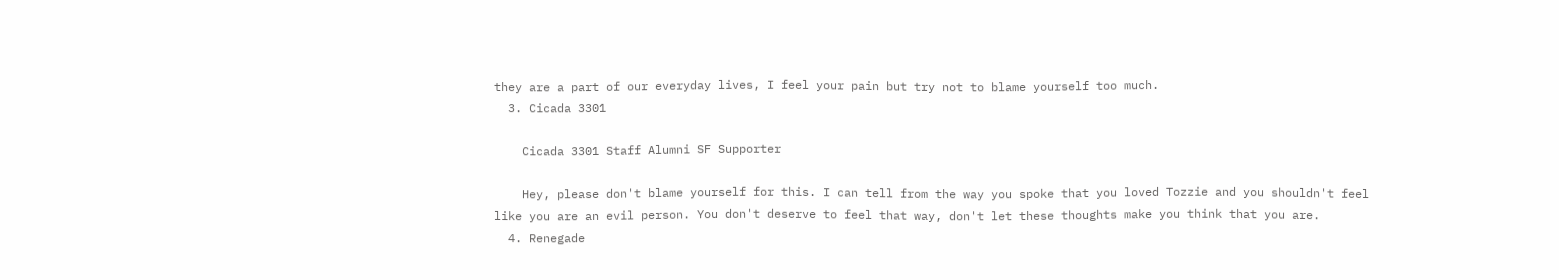they are a part of our everyday lives, I feel your pain but try not to blame yourself too much.
  3. Cicada 3301

    Cicada 3301 Staff Alumni SF Supporter

    Hey, please don't blame yourself for this. I can tell from the way you spoke that you loved Tozzie and you shouldn't feel like you are an evil person. You don't deserve to feel that way, don't let these thoughts make you think that you are.
  4. Renegade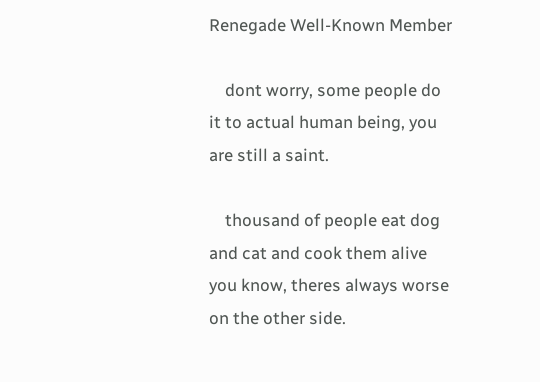Renegade Well-Known Member

    dont worry, some people do it to actual human being, you are still a saint.

    thousand of people eat dog and cat and cook them alive you know, theres always worse on the other side.